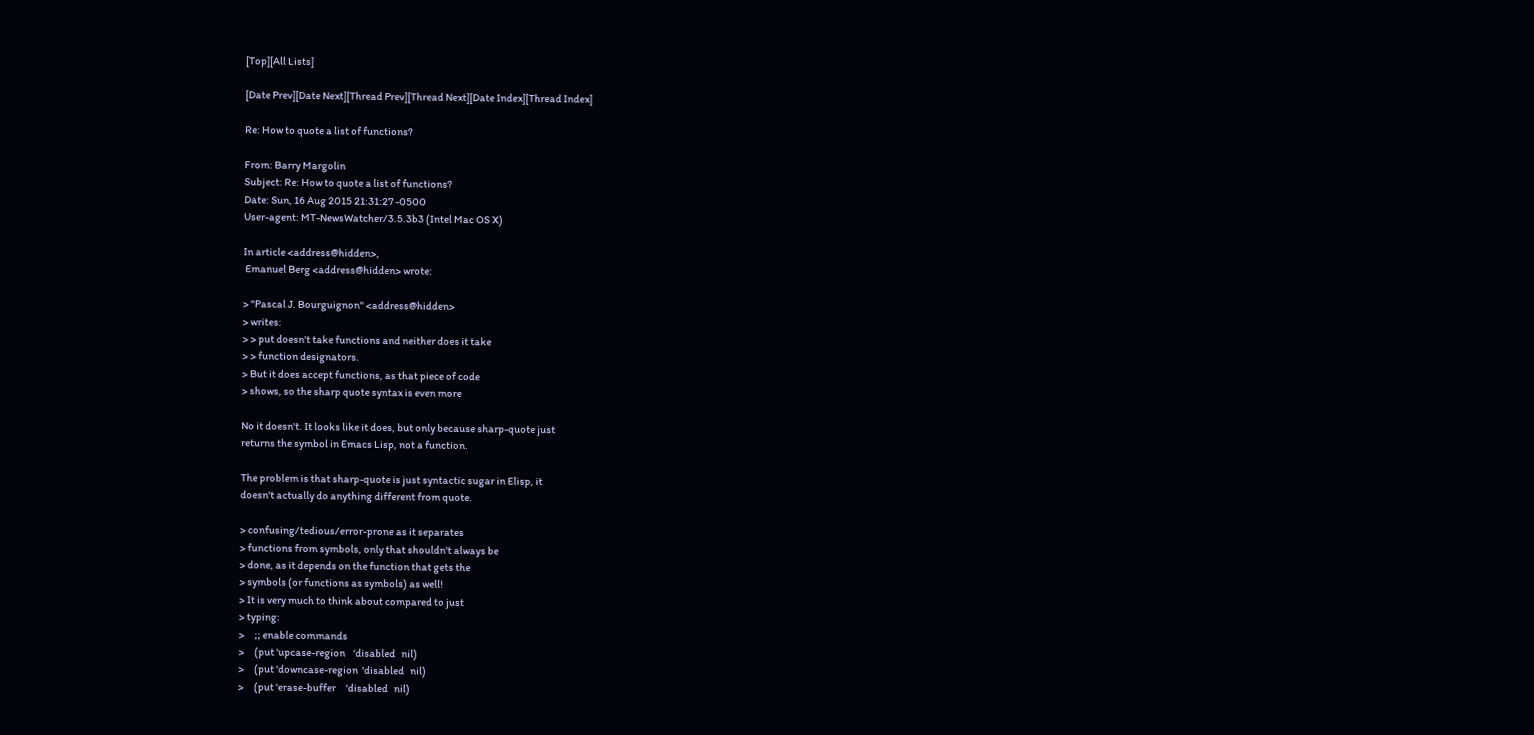[Top][All Lists]

[Date Prev][Date Next][Thread Prev][Thread Next][Date Index][Thread Index]

Re: How to quote a list of functions?

From: Barry Margolin
Subject: Re: How to quote a list of functions?
Date: Sun, 16 Aug 2015 21:31:27 -0500
User-agent: MT-NewsWatcher/3.5.3b3 (Intel Mac OS X)

In article <address@hidden>,
 Emanuel Berg <address@hidden> wrote:

> "Pascal J. Bourguignon" <address@hidden>
> writes:
> > put doesn't take functions and neither does it take
> > function designators.
> But it does accept functions, as that piece of code
> shows, so the sharp quote syntax is even more

No it doesn't. It looks like it does, but only because sharp-quote just
returns the symbol in Emacs Lisp, not a function.

The problem is that sharp-quote is just syntactic sugar in Elisp, it
doesn't actually do anything different from quote.

> confusing/tedious/error-prone as it separates
> functions from symbols, only that shouldn't always be
> done, as it depends on the function that gets the
> symbols (or functions as symbols) as well!
> It is very much to think about compared to just
> typing:
>     ;; enable commands
>     (put 'upcase-region    'disabled   nil)
>     (put 'downcase-region  'disabled   nil)
>     (put 'erase-buffer     'disabled   nil)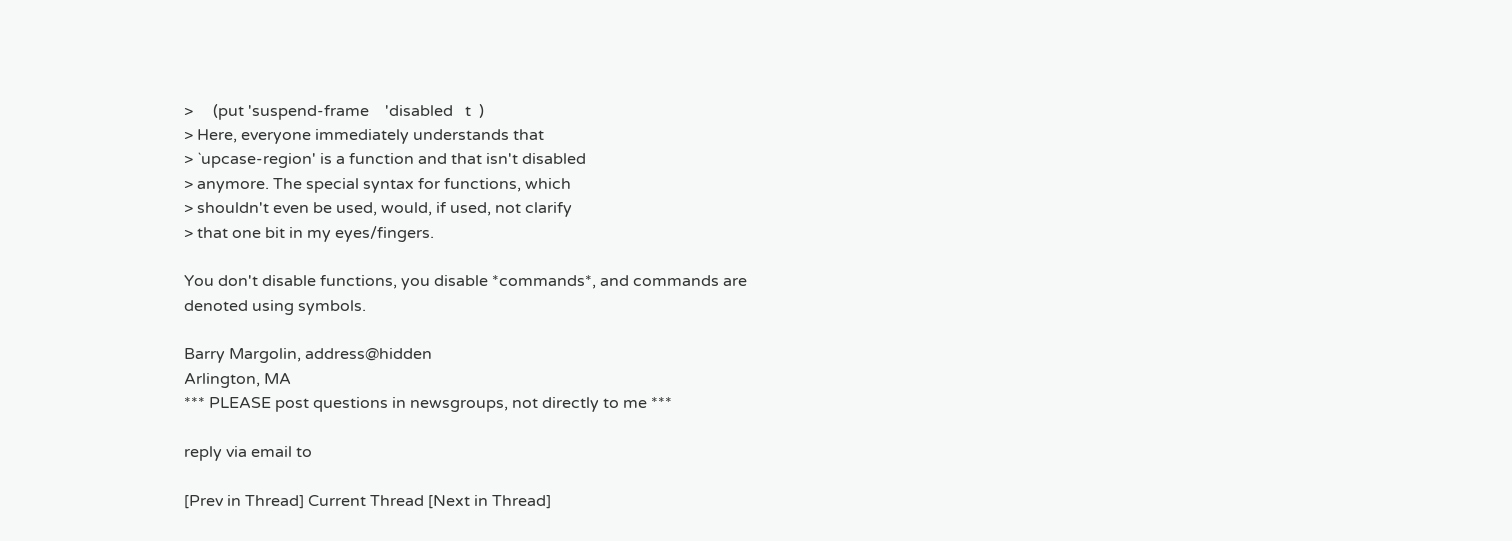>     (put 'suspend-frame    'disabled   t  )
> Here, everyone immediately understands that
> `upcase-region' is a function and that isn't disabled
> anymore. The special syntax for functions, which
> shouldn't even be used, would, if used, not clarify
> that one bit in my eyes/fingers.

You don't disable functions, you disable *commands*, and commands are
denoted using symbols.

Barry Margolin, address@hidden
Arlington, MA
*** PLEASE post questions in newsgroups, not directly to me ***

reply via email to

[Prev in Thread] Current Thread [Next in Thread]